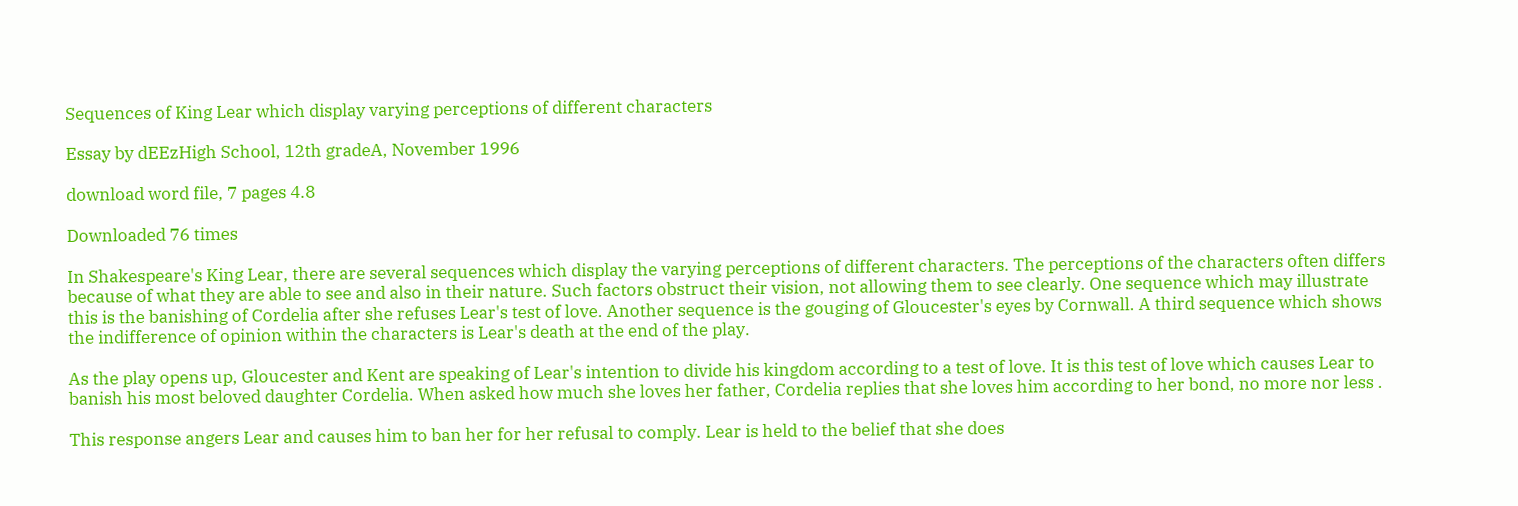Sequences of King Lear which display varying perceptions of different characters

Essay by dEEzHigh School, 12th gradeA, November 1996

download word file, 7 pages 4.8

Downloaded 76 times

In Shakespeare's King Lear, there are several sequences which display the varying perceptions of different characters. The perceptions of the characters often differs because of what they are able to see and also in their nature. Such factors obstruct their vision, not allowing them to see clearly. One sequence which may illustrate this is the banishing of Cordelia after she refuses Lear's test of love. Another sequence is the gouging of Gloucester's eyes by Cornwall. A third sequence which shows the indifference of opinion within the characters is Lear's death at the end of the play.

As the play opens up, Gloucester and Kent are speaking of Lear's intention to divide his kingdom according to a test of love. It is this test of love which causes Lear to banish his most beloved daughter Cordelia. When asked how much she loves her father, Cordelia replies that she loves him according to her bond, no more nor less .

This response angers Lear and causes him to ban her for her refusal to comply. Lear is held to the belief that she does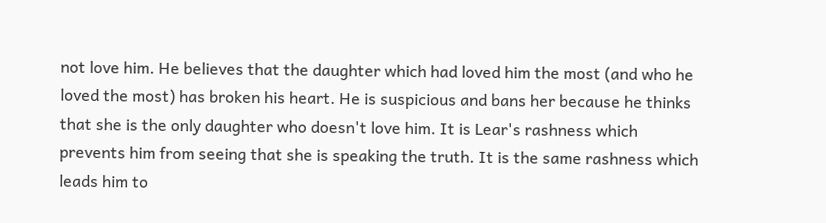not love him. He believes that the daughter which had loved him the most (and who he loved the most) has broken his heart. He is suspicious and bans her because he thinks that she is the only daughter who doesn't love him. It is Lear's rashness which prevents him from seeing that she is speaking the truth. It is the same rashness which leads him to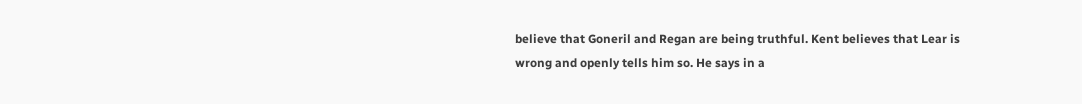believe that Goneril and Regan are being truthful. Kent believes that Lear is wrong and openly tells him so. He says in a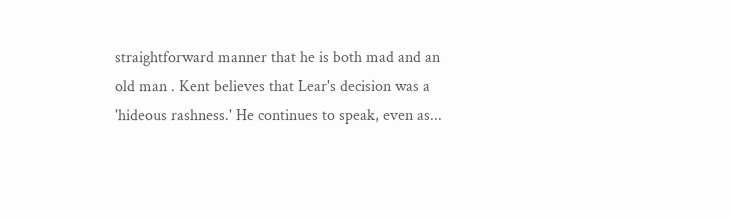straightforward manner that he is both mad and an old man . Kent believes that Lear's decision was a 'hideous rashness.' He continues to speak, even as...